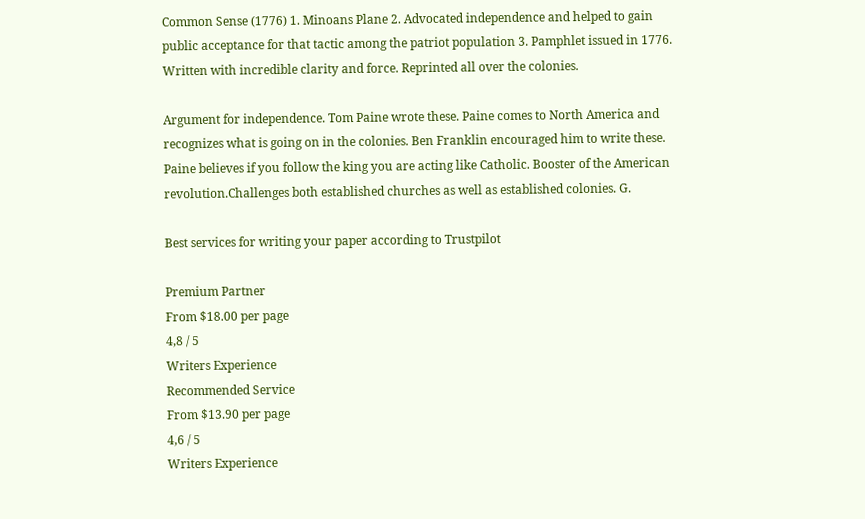Common Sense (1776) 1. Minoans Plane 2. Advocated independence and helped to gain public acceptance for that tactic among the patriot population 3. Pamphlet issued in 1776. Written with incredible clarity and force. Reprinted all over the colonies.

Argument for independence. Tom Paine wrote these. Paine comes to North America and recognizes what is going on in the colonies. Ben Franklin encouraged him to write these. Paine believes if you follow the king you are acting like Catholic. Booster of the American revolution.Challenges both established churches as well as established colonies. G.

Best services for writing your paper according to Trustpilot

Premium Partner
From $18.00 per page
4,8 / 5
Writers Experience
Recommended Service
From $13.90 per page
4,6 / 5
Writers Experience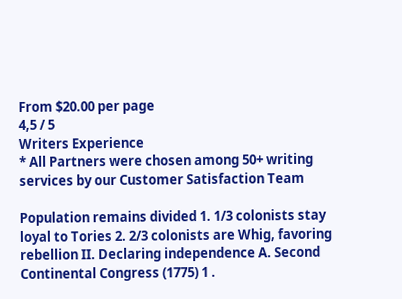From $20.00 per page
4,5 / 5
Writers Experience
* All Partners were chosen among 50+ writing services by our Customer Satisfaction Team

Population remains divided 1. 1/3 colonists stay loyal to Tories 2. 2/3 colonists are Whig, favoring rebellion II. Declaring independence A. Second Continental Congress (1775) 1 .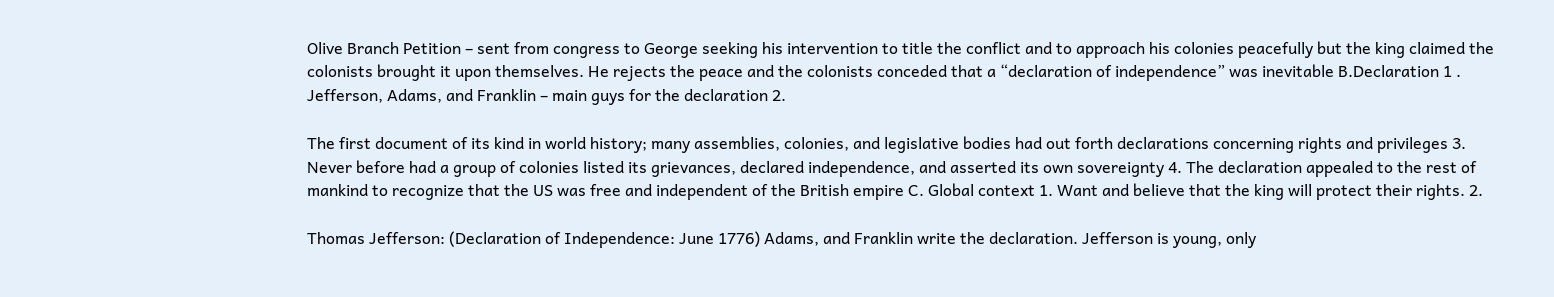Olive Branch Petition – sent from congress to George seeking his intervention to title the conflict and to approach his colonies peacefully but the king claimed the colonists brought it upon themselves. He rejects the peace and the colonists conceded that a “declaration of independence” was inevitable B.Declaration 1 . Jefferson, Adams, and Franklin – main guys for the declaration 2.

The first document of its kind in world history; many assemblies, colonies, and legislative bodies had out forth declarations concerning rights and privileges 3. Never before had a group of colonies listed its grievances, declared independence, and asserted its own sovereignty 4. The declaration appealed to the rest of mankind to recognize that the US was free and independent of the British empire C. Global context 1. Want and believe that the king will protect their rights. 2.

Thomas Jefferson: (Declaration of Independence: June 1776) Adams, and Franklin write the declaration. Jefferson is young, only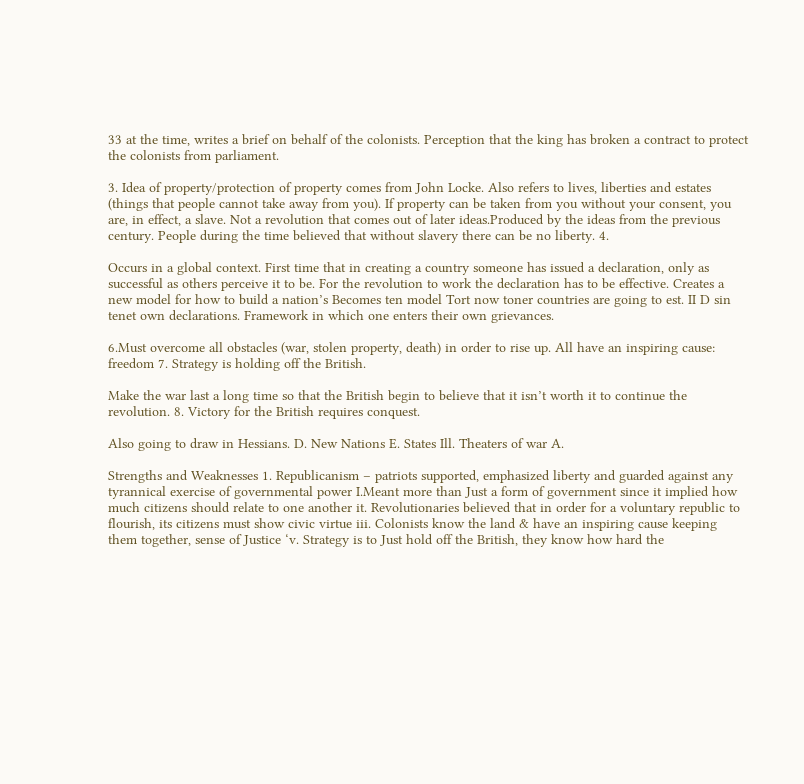33 at the time, writes a brief on behalf of the colonists. Perception that the king has broken a contract to protect the colonists from parliament.

3. Idea of property/protection of property comes from John Locke. Also refers to lives, liberties and estates (things that people cannot take away from you). If property can be taken from you without your consent, you are, in effect, a slave. Not a revolution that comes out of later ideas.Produced by the ideas from the previous century. People during the time believed that without slavery there can be no liberty. 4.

Occurs in a global context. First time that in creating a country someone has issued a declaration, only as successful as others perceive it to be. For the revolution to work the declaration has to be effective. Creates a new model for how to build a nation’s Becomes ten model Tort now toner countries are going to est. II D sin tenet own declarations. Framework in which one enters their own grievances.

6.Must overcome all obstacles (war, stolen property, death) in order to rise up. All have an inspiring cause: freedom 7. Strategy is holding off the British.

Make the war last a long time so that the British begin to believe that it isn’t worth it to continue the revolution. 8. Victory for the British requires conquest.

Also going to draw in Hessians. D. New Nations E. States Ill. Theaters of war A.

Strengths and Weaknesses 1. Republicanism – patriots supported, emphasized liberty and guarded against any tyrannical exercise of governmental power I.Meant more than Just a form of government since it implied how much citizens should relate to one another it. Revolutionaries believed that in order for a voluntary republic to flourish, its citizens must show civic virtue iii. Colonists know the land & have an inspiring cause keeping them together, sense of Justice ‘v. Strategy is to Just hold off the British, they know how hard the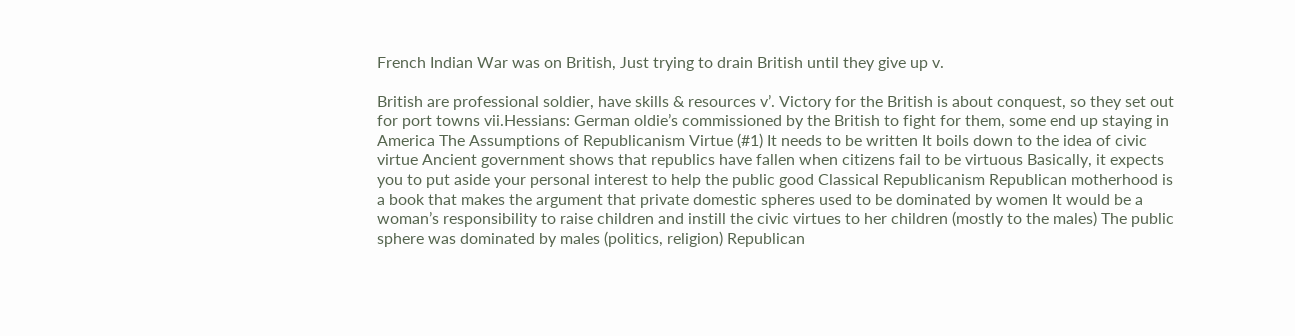French Indian War was on British, Just trying to drain British until they give up v.

British are professional soldier, have skills & resources v’. Victory for the British is about conquest, so they set out for port towns vii.Hessians: German oldie’s commissioned by the British to fight for them, some end up staying in America The Assumptions of Republicanism Virtue (#1) It needs to be written It boils down to the idea of civic virtue Ancient government shows that republics have fallen when citizens fail to be virtuous Basically, it expects you to put aside your personal interest to help the public good Classical Republicanism Republican motherhood is a book that makes the argument that private domestic spheres used to be dominated by women It would be a woman’s responsibility to raise children and instill the civic virtues to her children (mostly to the males) The public sphere was dominated by males (politics, religion) Republican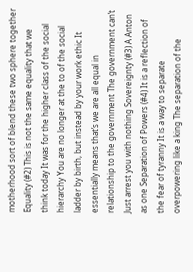motherhood sort of blend these two sphere together Equality (#2) This is not the same equality that we think today It was for the higher class of the social hierarchy You are no longer at the to of the social ladder by birth, but instead by your work ethic It essentially means that’s we are all equal in relationship to the government The government can’t Just arrest you with nothing Sovereignty (#3) A Anton as one Separation of Powers (#4) It is a reflection of the fear of tyranny It is a way to separate overpowering like a king The separation of the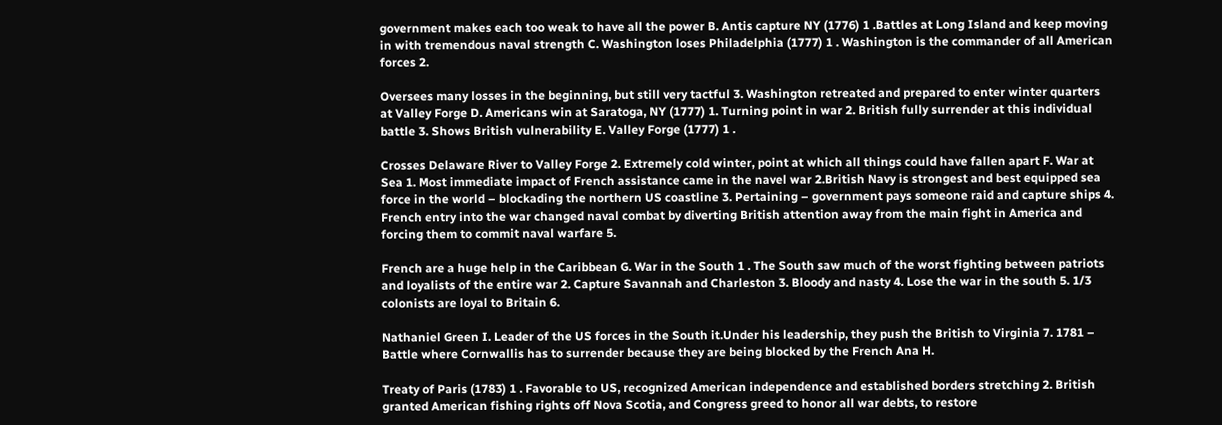government makes each too weak to have all the power B. Antis capture NY (1776) 1 .Battles at Long Island and keep moving in with tremendous naval strength C. Washington loses Philadelphia (1777) 1 . Washington is the commander of all American forces 2.

Oversees many losses in the beginning, but still very tactful 3. Washington retreated and prepared to enter winter quarters at Valley Forge D. Americans win at Saratoga, NY (1777) 1. Turning point in war 2. British fully surrender at this individual battle 3. Shows British vulnerability E. Valley Forge (1777) 1 .

Crosses Delaware River to Valley Forge 2. Extremely cold winter, point at which all things could have fallen apart F. War at Sea 1. Most immediate impact of French assistance came in the navel war 2.British Navy is strongest and best equipped sea force in the world – blockading the northern US coastline 3. Pertaining – government pays someone raid and capture ships 4. French entry into the war changed naval combat by diverting British attention away from the main fight in America and forcing them to commit naval warfare 5.

French are a huge help in the Caribbean G. War in the South 1 . The South saw much of the worst fighting between patriots and loyalists of the entire war 2. Capture Savannah and Charleston 3. Bloody and nasty 4. Lose the war in the south 5. 1/3 colonists are loyal to Britain 6.

Nathaniel Green I. Leader of the US forces in the South it.Under his leadership, they push the British to Virginia 7. 1781 – Battle where Cornwallis has to surrender because they are being blocked by the French Ana H.

Treaty of Paris (1783) 1 . Favorable to US, recognized American independence and established borders stretching 2. British granted American fishing rights off Nova Scotia, and Congress greed to honor all war debts, to restore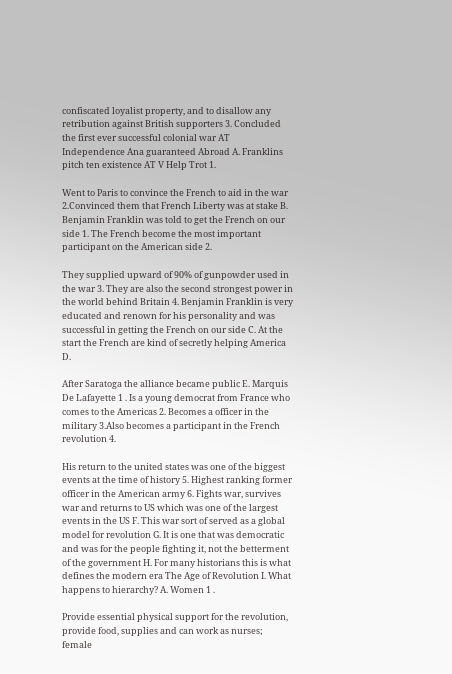confiscated loyalist property, and to disallow any retribution against British supporters 3. Concluded the first ever successful colonial war AT Independence Ana guaranteed Abroad A. Franklins pitch ten existence AT V Help Trot 1.

Went to Paris to convince the French to aid in the war 2.Convinced them that French Liberty was at stake B. Benjamin Franklin was told to get the French on our side 1. The French become the most important participant on the American side 2.

They supplied upward of 90% of gunpowder used in the war 3. They are also the second strongest power in the world behind Britain 4. Benjamin Franklin is very educated and renown for his personality and was successful in getting the French on our side C. At the start the French are kind of secretly helping America D.

After Saratoga the alliance became public E. Marquis De Lafayette 1 . Is a young democrat from France who comes to the Americas 2. Becomes a officer in the military 3.Also becomes a participant in the French revolution 4.

His return to the united states was one of the biggest events at the time of history 5. Highest ranking former officer in the American army 6. Fights war, survives war and returns to US which was one of the largest events in the US F. This war sort of served as a global model for revolution G. It is one that was democratic and was for the people fighting it, not the betterment of the government H. For many historians this is what defines the modern era The Age of Revolution I. What happens to hierarchy? A. Women 1 .

Provide essential physical support for the revolution, provide food, supplies and can work as nurses; female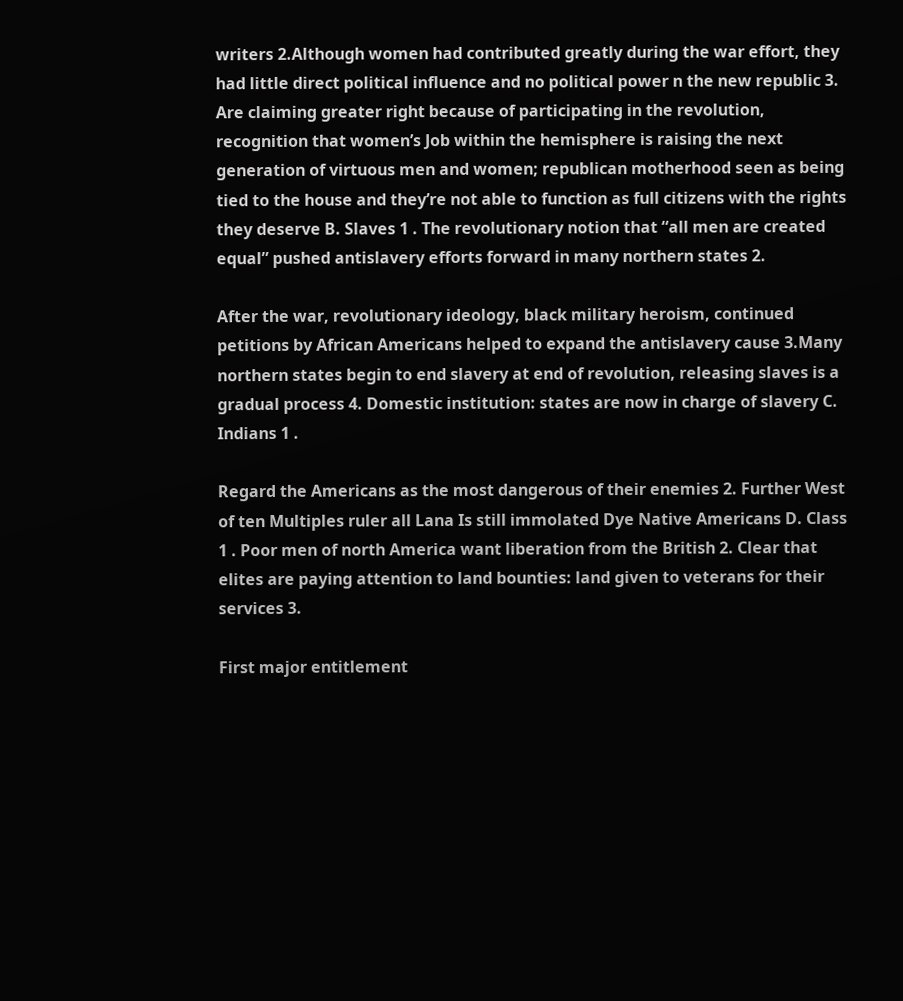writers 2.Although women had contributed greatly during the war effort, they had little direct political influence and no political power n the new republic 3. Are claiming greater right because of participating in the revolution, recognition that women’s Job within the hemisphere is raising the next generation of virtuous men and women; republican motherhood seen as being tied to the house and they’re not able to function as full citizens with the rights they deserve B. Slaves 1 . The revolutionary notion that “all men are created equal” pushed antislavery efforts forward in many northern states 2.

After the war, revolutionary ideology, black military heroism, continued petitions by African Americans helped to expand the antislavery cause 3.Many northern states begin to end slavery at end of revolution, releasing slaves is a gradual process 4. Domestic institution: states are now in charge of slavery C. Indians 1 .

Regard the Americans as the most dangerous of their enemies 2. Further West of ten Multiples ruler all Lana Is still immolated Dye Native Americans D. Class 1 . Poor men of north America want liberation from the British 2. Clear that elites are paying attention to land bounties: land given to veterans for their services 3.

First major entitlement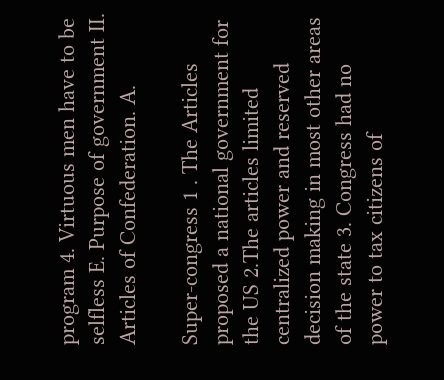program 4. Virtuous men have to be selfless E. Purpose of government II. Articles of Confederation. A.

Super-congress 1 . The Articles proposed a national government for the US 2.The articles limited centralized power and reserved decision making in most other areas of the state 3. Congress had no power to tax citizens of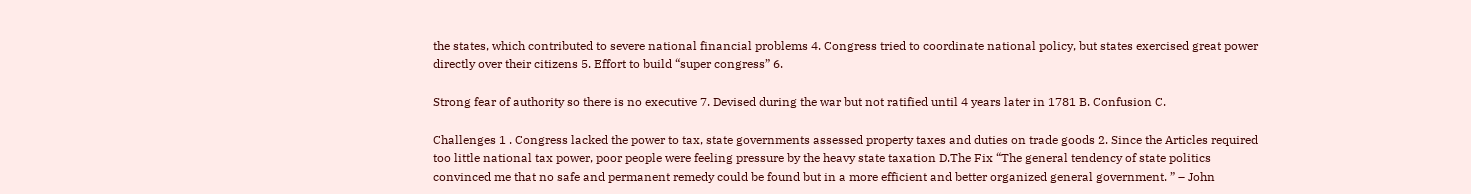the states, which contributed to severe national financial problems 4. Congress tried to coordinate national policy, but states exercised great power directly over their citizens 5. Effort to build “super congress” 6.

Strong fear of authority so there is no executive 7. Devised during the war but not ratified until 4 years later in 1781 B. Confusion C.

Challenges 1 . Congress lacked the power to tax, state governments assessed property taxes and duties on trade goods 2. Since the Articles required too little national tax power, poor people were feeling pressure by the heavy state taxation D.The Fix “The general tendency of state politics convinced me that no safe and permanent remedy could be found but in a more efficient and better organized general government. ” – John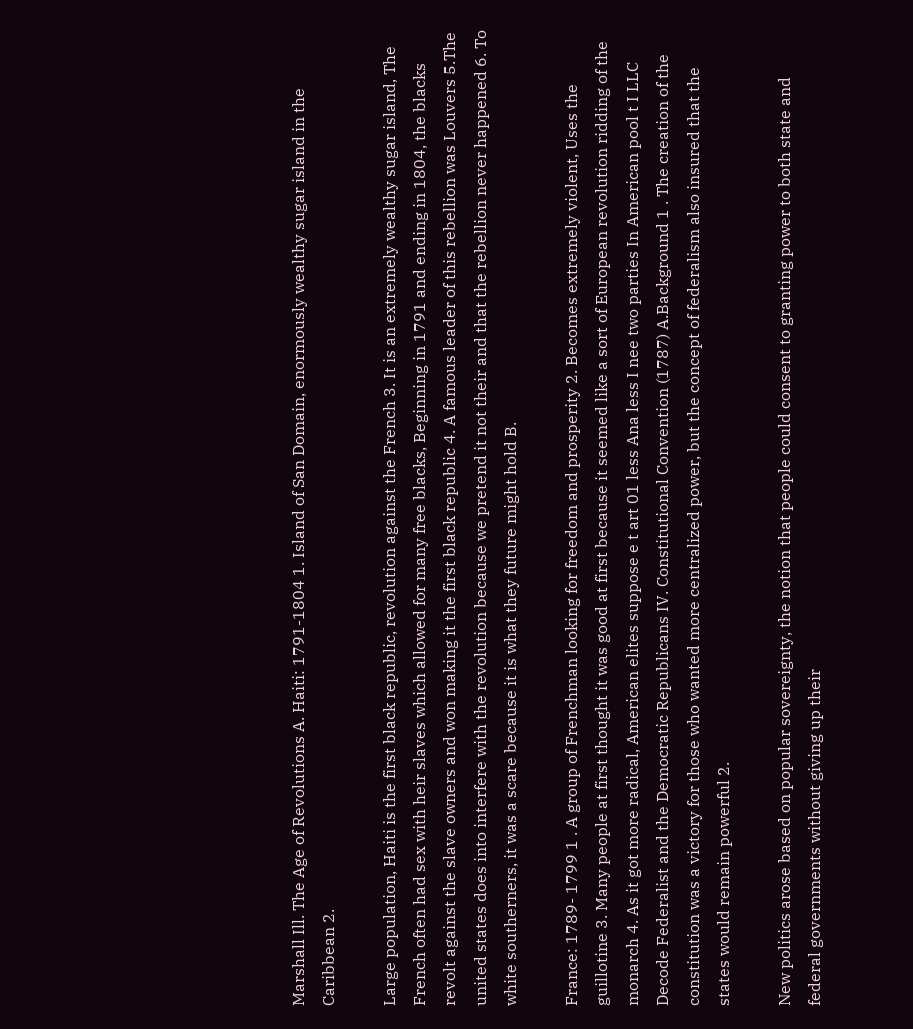Marshall Ill. The Age of Revolutions A. Haiti: 1791-1804 1. Island of San Domain, enormously wealthy sugar island in the Caribbean 2.

Large population, Haiti is the first black republic, revolution against the French 3. It is an extremely wealthy sugar island, The French often had sex with heir slaves which allowed for many free blacks, Beginning in 1791 and ending in 1804, the blacks revolt against the slave owners and won making it the first black republic 4. A famous leader of this rebellion was Louvers 5.The united states does into interfere with the revolution because we pretend it not their and that the rebellion never happened 6. To white southerners, it was a scare because it is what they future might hold B.

France: 1789- 1799 1 . A group of Frenchman looking for freedom and prosperity 2. Becomes extremely violent, Uses the guillotine 3. Many people at first thought it was good at first because it seemed like a sort of European revolution ridding of the monarch 4. As it got more radical, American elites suppose e t art 01 less Ana less I nee two parties In American pool t I LLC Decode Federalist and the Democratic Republicans IV. Constitutional Convention (1787) A.Background 1 . The creation of the constitution was a victory for those who wanted more centralized power, but the concept of federalism also insured that the states would remain powerful 2.

New politics arose based on popular sovereignty, the notion that people could consent to granting power to both state and federal governments without giving up their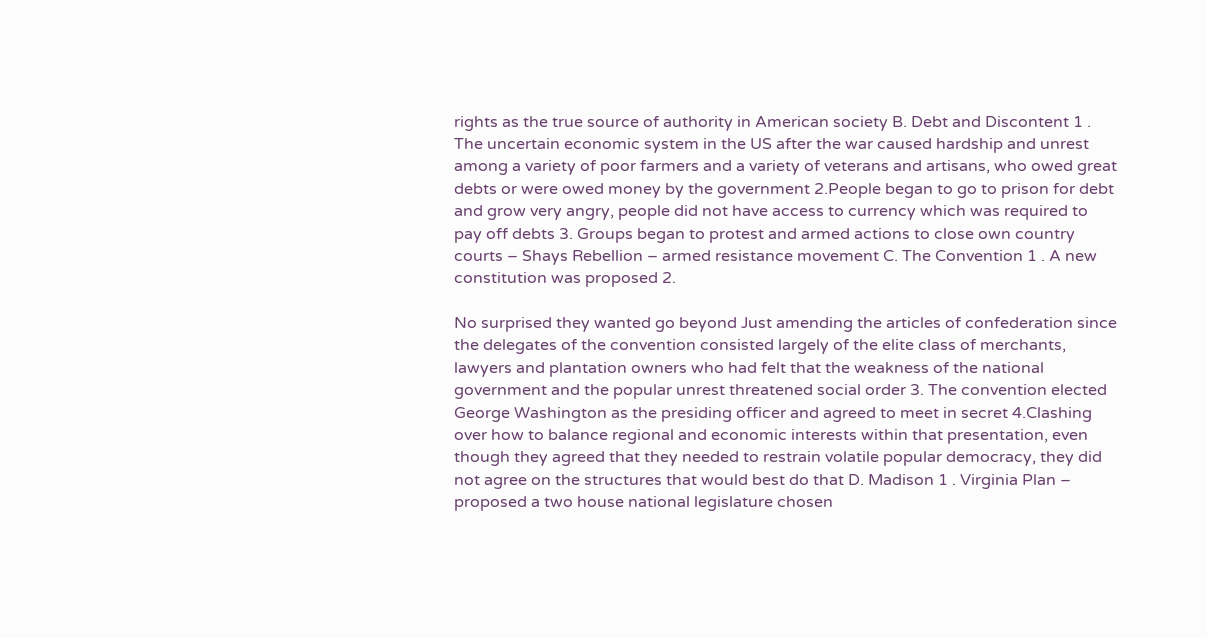rights as the true source of authority in American society B. Debt and Discontent 1 . The uncertain economic system in the US after the war caused hardship and unrest among a variety of poor farmers and a variety of veterans and artisans, who owed great debts or were owed money by the government 2.People began to go to prison for debt and grow very angry, people did not have access to currency which was required to pay off debts 3. Groups began to protest and armed actions to close own country courts – Shays Rebellion – armed resistance movement C. The Convention 1 . A new constitution was proposed 2.

No surprised they wanted go beyond Just amending the articles of confederation since the delegates of the convention consisted largely of the elite class of merchants, lawyers and plantation owners who had felt that the weakness of the national government and the popular unrest threatened social order 3. The convention elected George Washington as the presiding officer and agreed to meet in secret 4.Clashing over how to balance regional and economic interests within that presentation, even though they agreed that they needed to restrain volatile popular democracy, they did not agree on the structures that would best do that D. Madison 1 . Virginia Plan – proposed a two house national legislature chosen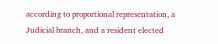according to proportional representation, a Judicial branch, and a resident elected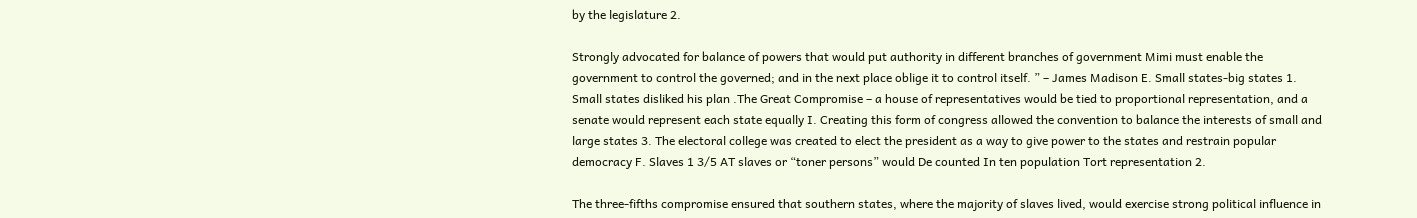by the legislature 2.

Strongly advocated for balance of powers that would put authority in different branches of government Mimi must enable the government to control the governed; and in the next place oblige it to control itself. ” – James Madison E. Small states-big states 1. Small states disliked his plan .The Great Compromise – a house of representatives would be tied to proportional representation, and a senate would represent each state equally I. Creating this form of congress allowed the convention to balance the interests of small and large states 3. The electoral college was created to elect the president as a way to give power to the states and restrain popular democracy F. Slaves 1 3/5 AT slaves or “toner persons” would De counted In ten population Tort representation 2.

The three-fifths compromise ensured that southern states, where the majority of slaves lived, would exercise strong political influence in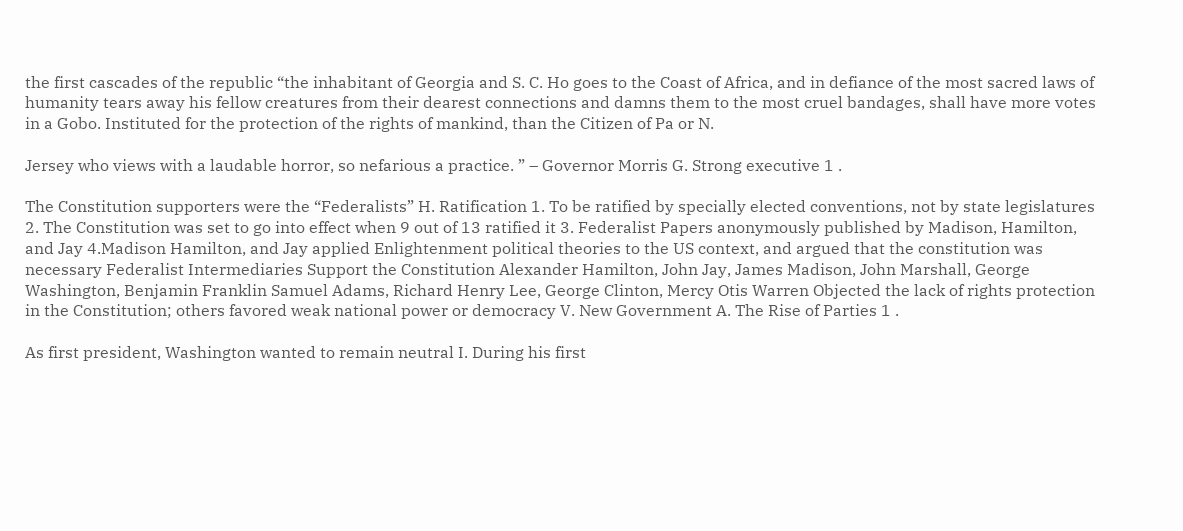the first cascades of the republic “the inhabitant of Georgia and S. C. Ho goes to the Coast of Africa, and in defiance of the most sacred laws of humanity tears away his fellow creatures from their dearest connections and damns them to the most cruel bandages, shall have more votes in a Gobo. Instituted for the protection of the rights of mankind, than the Citizen of Pa or N.

Jersey who views with a laudable horror, so nefarious a practice. ” – Governor Morris G. Strong executive 1 .

The Constitution supporters were the “Federalists” H. Ratification 1. To be ratified by specially elected conventions, not by state legislatures 2. The Constitution was set to go into effect when 9 out of 13 ratified it 3. Federalist Papers anonymously published by Madison, Hamilton, and Jay 4.Madison Hamilton, and Jay applied Enlightenment political theories to the US context, and argued that the constitution was necessary Federalist Intermediaries Support the Constitution Alexander Hamilton, John Jay, James Madison, John Marshall, George Washington, Benjamin Franklin Samuel Adams, Richard Henry Lee, George Clinton, Mercy Otis Warren Objected the lack of rights protection in the Constitution; others favored weak national power or democracy V. New Government A. The Rise of Parties 1 .

As first president, Washington wanted to remain neutral I. During his first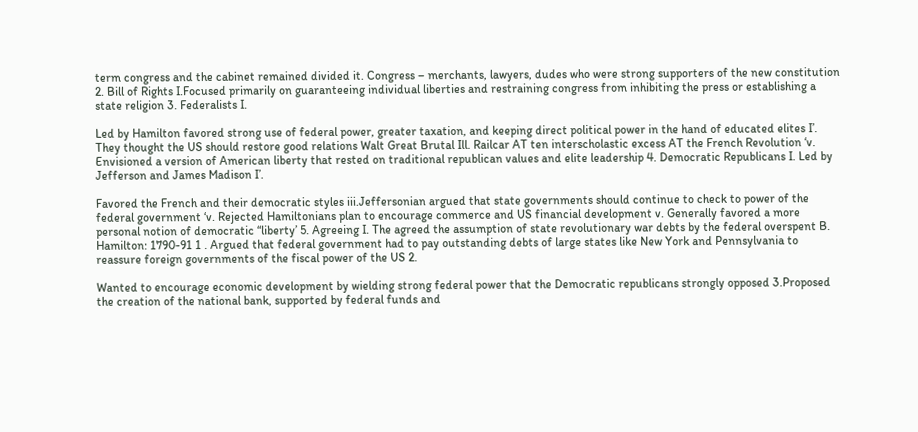term congress and the cabinet remained divided it. Congress – merchants, lawyers, dudes who were strong supporters of the new constitution 2. Bill of Rights I.Focused primarily on guaranteeing individual liberties and restraining congress from inhibiting the press or establishing a state religion 3. Federalists I.

Led by Hamilton favored strong use of federal power, greater taxation, and keeping direct political power in the hand of educated elites I’. They thought the US should restore good relations Walt Great Brutal Ill. Railcar AT ten interscholastic excess AT the French Revolution ‘v. Envisioned a version of American liberty that rested on traditional republican values and elite leadership 4. Democratic Republicans I. Led by Jefferson and James Madison I’.

Favored the French and their democratic styles iii.Jeffersonian argued that state governments should continue to check to power of the federal government ‘v. Rejected Hamiltonians plan to encourage commerce and US financial development v. Generally favored a more personal notion of democratic “liberty’ 5. Agreeing I. The agreed the assumption of state revolutionary war debts by the federal overspent B. Hamilton: 1790-91 1 . Argued that federal government had to pay outstanding debts of large states like New York and Pennsylvania to reassure foreign governments of the fiscal power of the US 2.

Wanted to encourage economic development by wielding strong federal power that the Democratic republicans strongly opposed 3.Proposed the creation of the national bank, supported by federal funds and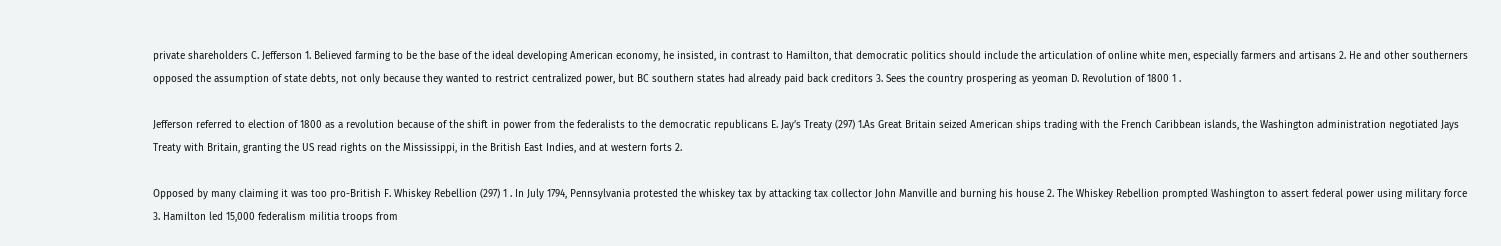private shareholders C. Jefferson 1. Believed farming to be the base of the ideal developing American economy, he insisted, in contrast to Hamilton, that democratic politics should include the articulation of online white men, especially farmers and artisans 2. He and other southerners opposed the assumption of state debts, not only because they wanted to restrict centralized power, but BC southern states had already paid back creditors 3. Sees the country prospering as yeoman D. Revolution of 1800 1 .

Jefferson referred to election of 1800 as a revolution because of the shift in power from the federalists to the democratic republicans E. Jay’s Treaty (297) 1.As Great Britain seized American ships trading with the French Caribbean islands, the Washington administration negotiated Jays Treaty with Britain, granting the US read rights on the Mississippi, in the British East Indies, and at western forts 2.

Opposed by many claiming it was too pro-British F. Whiskey Rebellion (297) 1 . In July 1794, Pennsylvania protested the whiskey tax by attacking tax collector John Manville and burning his house 2. The Whiskey Rebellion prompted Washington to assert federal power using military force 3. Hamilton led 15,000 federalism militia troops from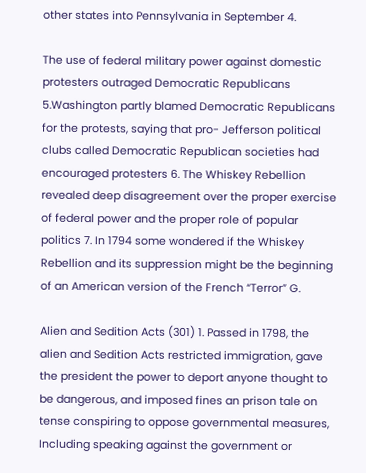other states into Pennsylvania in September 4.

The use of federal military power against domestic protesters outraged Democratic Republicans 5.Washington partly blamed Democratic Republicans for the protests, saying that pro- Jefferson political clubs called Democratic Republican societies had encouraged protesters 6. The Whiskey Rebellion revealed deep disagreement over the proper exercise of federal power and the proper role of popular politics 7. In 1794 some wondered if the Whiskey Rebellion and its suppression might be the beginning of an American version of the French “Terror” G.

Alien and Sedition Acts (301) 1. Passed in 1798, the alien and Sedition Acts restricted immigration, gave the president the power to deport anyone thought to be dangerous, and imposed fines an prison tale on tense conspiring to oppose governmental measures, Including speaking against the government or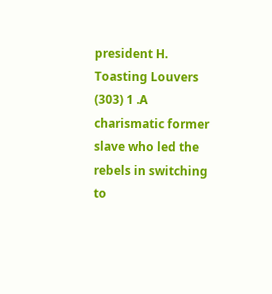president H. Toasting Louvers (303) 1 .A charismatic former slave who led the rebels in switching to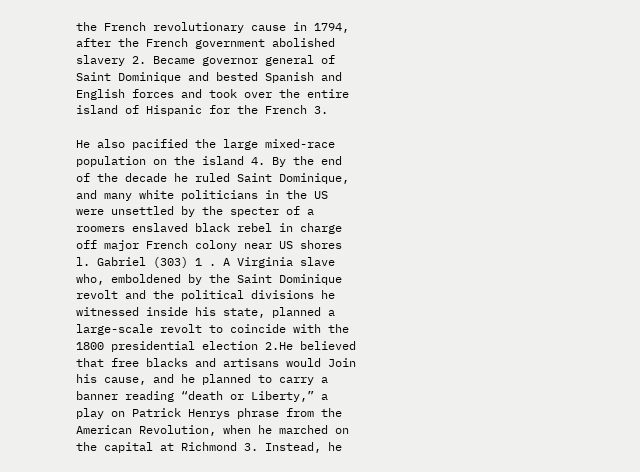the French revolutionary cause in 1794, after the French government abolished slavery 2. Became governor general of Saint Dominique and bested Spanish and English forces and took over the entire island of Hispanic for the French 3.

He also pacified the large mixed-race population on the island 4. By the end of the decade he ruled Saint Dominique, and many white politicians in the US were unsettled by the specter of a roomers enslaved black rebel in charge off major French colony near US shores l. Gabriel (303) 1 . A Virginia slave who, emboldened by the Saint Dominique revolt and the political divisions he witnessed inside his state, planned a large-scale revolt to coincide with the 1800 presidential election 2.He believed that free blacks and artisans would Join his cause, and he planned to carry a banner reading “death or Liberty,” a play on Patrick Henrys phrase from the American Revolution, when he marched on the capital at Richmond 3. Instead, he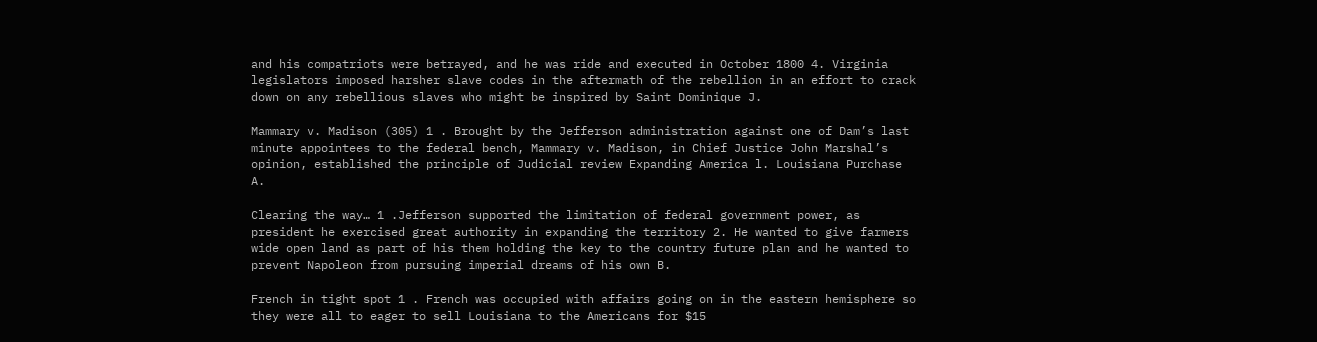and his compatriots were betrayed, and he was ride and executed in October 1800 4. Virginia legislators imposed harsher slave codes in the aftermath of the rebellion in an effort to crack down on any rebellious slaves who might be inspired by Saint Dominique J.

Mammary v. Madison (305) 1 . Brought by the Jefferson administration against one of Dam’s last minute appointees to the federal bench, Mammary v. Madison, in Chief Justice John Marshal’s opinion, established the principle of Judicial review Expanding America l. Louisiana Purchase A.

Clearing the way… 1 .Jefferson supported the limitation of federal government power, as president he exercised great authority in expanding the territory 2. He wanted to give farmers wide open land as part of his them holding the key to the country future plan and he wanted to prevent Napoleon from pursuing imperial dreams of his own B.

French in tight spot 1 . French was occupied with affairs going on in the eastern hemisphere so they were all to eager to sell Louisiana to the Americans for $15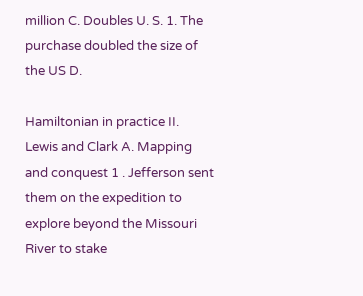million C. Doubles U. S. 1. The purchase doubled the size of the US D.

Hamiltonian in practice II. Lewis and Clark A. Mapping and conquest 1 . Jefferson sent them on the expedition to explore beyond the Missouri River to stake